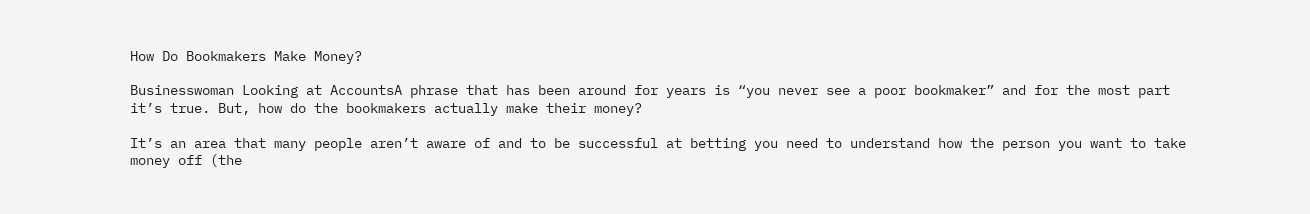How Do Bookmakers Make Money?

Businesswoman Looking at AccountsA phrase that has been around for years is “you never see a poor bookmaker” and for the most part it’s true. But, how do the bookmakers actually make their money?

It’s an area that many people aren’t aware of and to be successful at betting you need to understand how the person you want to take money off (the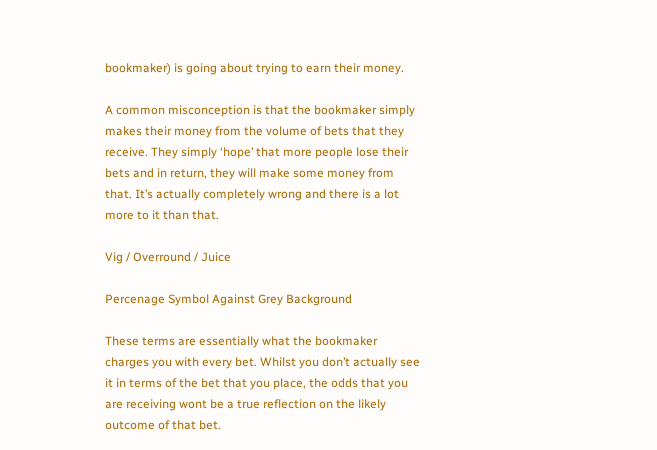bookmaker) is going about trying to earn their money.

A common misconception is that the bookmaker simply makes their money from the volume of bets that they receive. They simply ‘hope’ that more people lose their bets and in return, they will make some money from that. It’s actually completely wrong and there is a lot more to it than that.

Vig / Overround / Juice

Percenage Symbol Against Grey Background

These terms are essentially what the bookmaker charges you with every bet. Whilst you don’t actually see it in terms of the bet that you place, the odds that you are receiving wont be a true reflection on the likely outcome of that bet.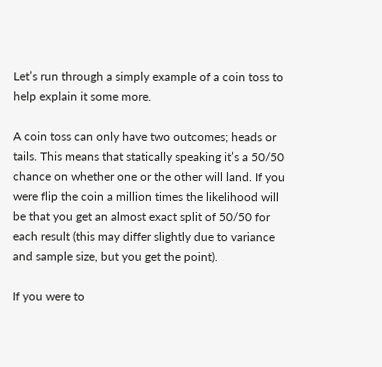Let’s run through a simply example of a coin toss to help explain it some more.

A coin toss can only have two outcomes; heads or tails. This means that statically speaking it’s a 50/50 chance on whether one or the other will land. If you were flip the coin a million times the likelihood will be that you get an almost exact split of 50/50 for each result (this may differ slightly due to variance and sample size, but you get the point).

If you were to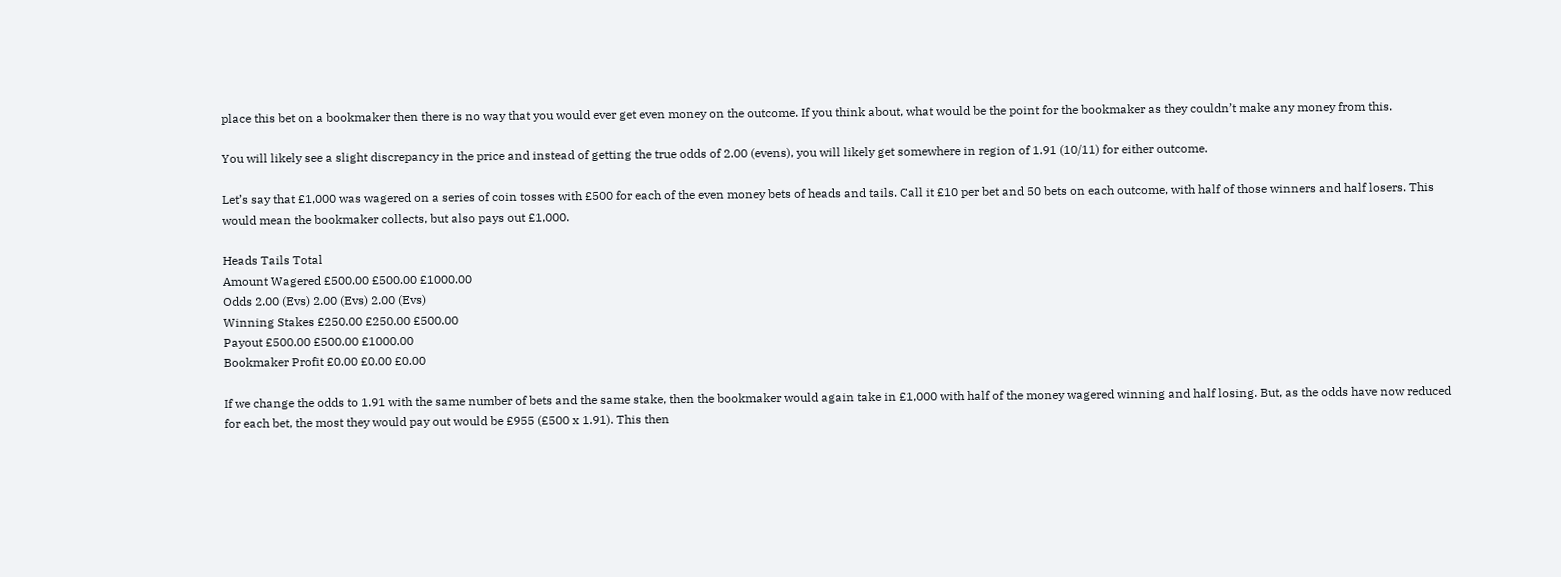place this bet on a bookmaker then there is no way that you would ever get even money on the outcome. If you think about, what would be the point for the bookmaker as they couldn’t make any money from this.

You will likely see a slight discrepancy in the price and instead of getting the true odds of 2.00 (evens), you will likely get somewhere in region of 1.91 (10/11) for either outcome.

Let’s say that £1,000 was wagered on a series of coin tosses with £500 for each of the even money bets of heads and tails. Call it £10 per bet and 50 bets on each outcome, with half of those winners and half losers. This would mean the bookmaker collects, but also pays out £1,000.

Heads Tails Total
Amount Wagered £500.00 £500.00 £1000.00
Odds 2.00 (Evs) 2.00 (Evs) 2.00 (Evs)
Winning Stakes £250.00 £250.00 £500.00
Payout £500.00 £500.00 £1000.00
Bookmaker Profit £0.00 £0.00 £0.00

If we change the odds to 1.91 with the same number of bets and the same stake, then the bookmaker would again take in £1,000 with half of the money wagered winning and half losing. But, as the odds have now reduced for each bet, the most they would pay out would be £955 (£500 x 1.91). This then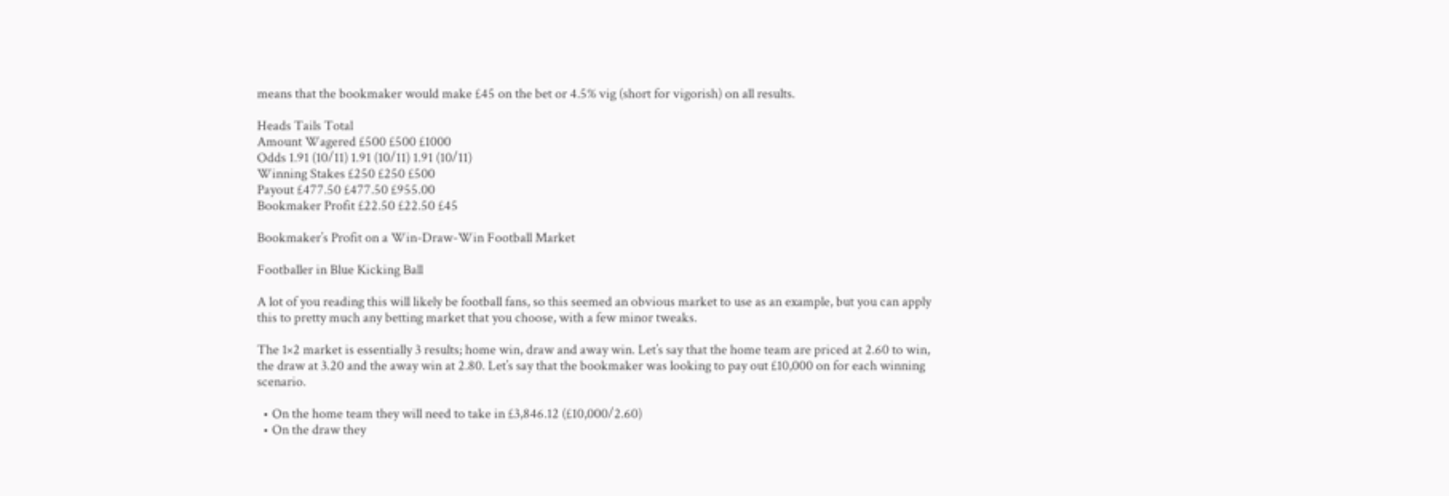means that the bookmaker would make £45 on the bet or 4.5% vig (short for vigorish) on all results.

Heads Tails Total
Amount Wagered £500 £500 £1000
Odds 1.91 (10/11) 1.91 (10/11) 1.91 (10/11)
Winning Stakes £250 £250 £500
Payout £477.50 £477.50 £955.00
Bookmaker Profit £22.50 £22.50 £45

Bookmaker’s Profit on a Win-Draw-Win Football Market

Footballer in Blue Kicking Ball

A lot of you reading this will likely be football fans, so this seemed an obvious market to use as an example, but you can apply this to pretty much any betting market that you choose, with a few minor tweaks.

The 1×2 market is essentially 3 results; home win, draw and away win. Let’s say that the home team are priced at 2.60 to win, the draw at 3.20 and the away win at 2.80. Let’s say that the bookmaker was looking to pay out £10,000 on for each winning scenario.

  • On the home team they will need to take in £3,846.12 (£10,000/2.60)
  • On the draw they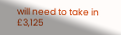will need to take in £3,125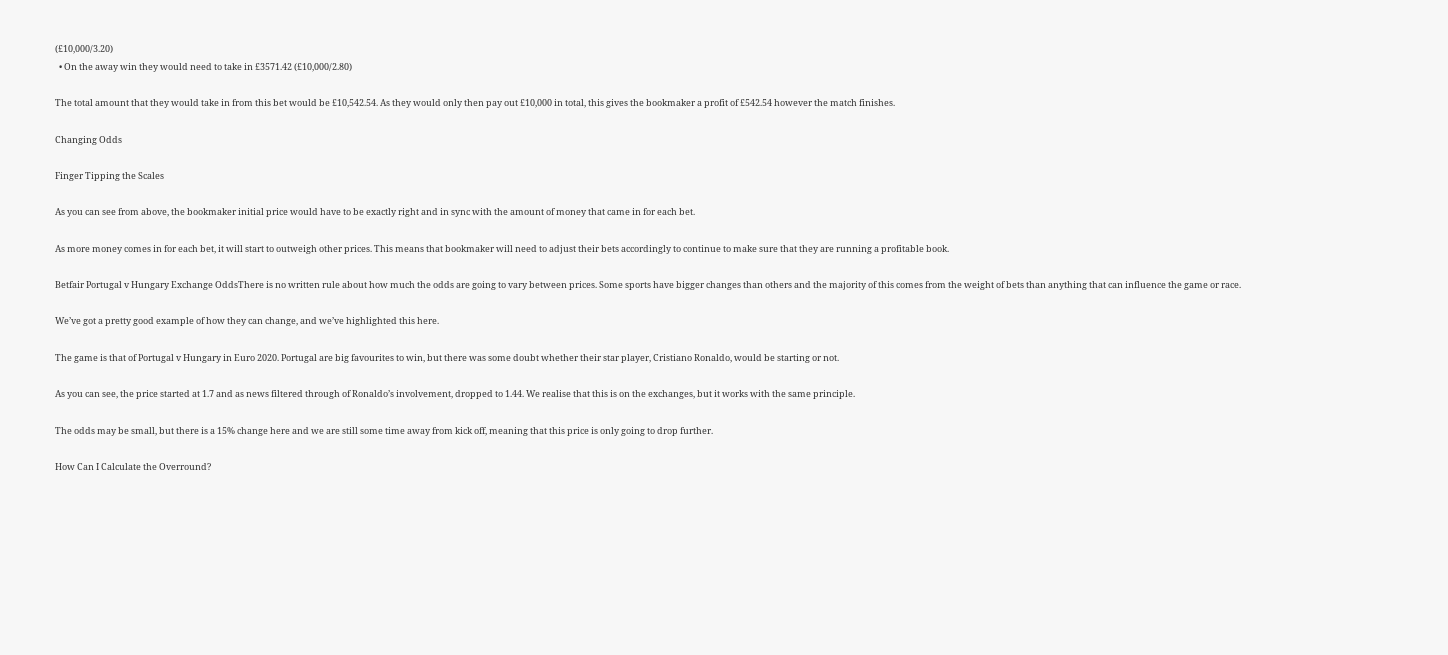(£10,000/3.20)
  • On the away win they would need to take in £3571.42 (£10,000/2.80)

The total amount that they would take in from this bet would be £10,542.54. As they would only then pay out £10,000 in total, this gives the bookmaker a profit of £542.54 however the match finishes.

Changing Odds

Finger Tipping the Scales

As you can see from above, the bookmaker initial price would have to be exactly right and in sync with the amount of money that came in for each bet.

As more money comes in for each bet, it will start to outweigh other prices. This means that bookmaker will need to adjust their bets accordingly to continue to make sure that they are running a profitable book.

Betfair Portugal v Hungary Exchange OddsThere is no written rule about how much the odds are going to vary between prices. Some sports have bigger changes than others and the majority of this comes from the weight of bets than anything that can influence the game or race.

We’ve got a pretty good example of how they can change, and we’ve highlighted this here.

The game is that of Portugal v Hungary in Euro 2020. Portugal are big favourites to win, but there was some doubt whether their star player, Cristiano Ronaldo, would be starting or not.

As you can see, the price started at 1.7 and as news filtered through of Ronaldo’s involvement, dropped to 1.44. We realise that this is on the exchanges, but it works with the same principle.

The odds may be small, but there is a 15% change here and we are still some time away from kick off, meaning that this price is only going to drop further.

How Can I Calculate the Overround?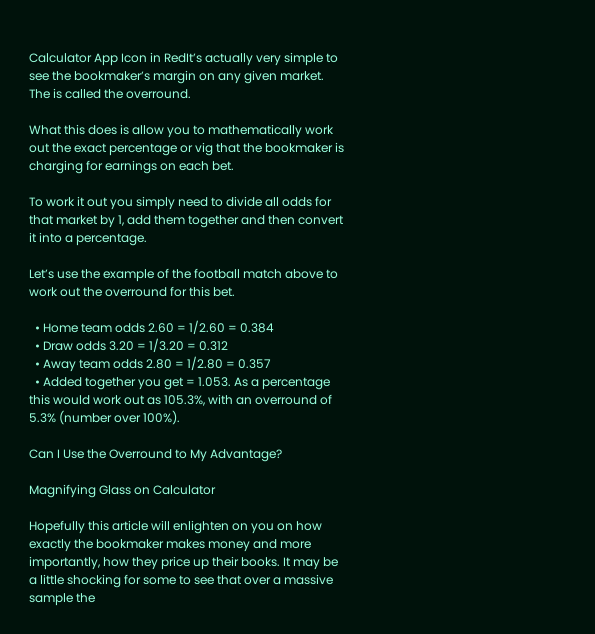Calculator App Icon in RedIt’s actually very simple to see the bookmaker’s margin on any given market. The is called the overround.

What this does is allow you to mathematically work out the exact percentage or vig that the bookmaker is charging for earnings on each bet.

To work it out you simply need to divide all odds for that market by 1, add them together and then convert it into a percentage.

Let’s use the example of the football match above to work out the overround for this bet.

  • Home team odds 2.60 = 1/2.60 = 0.384
  • Draw odds 3.20 = 1/3.20 = 0.312
  • Away team odds 2.80 = 1/2.80 = 0.357
  • Added together you get = 1.053. As a percentage this would work out as 105.3%, with an overround of 5.3% (number over 100%).

Can I Use the Overround to My Advantage?

Magnifying Glass on Calculator

Hopefully this article will enlighten on you on how exactly the bookmaker makes money and more importantly, how they price up their books. It may be a little shocking for some to see that over a massive sample the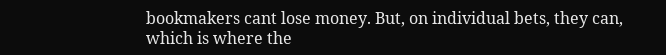bookmakers cant lose money. But, on individual bets, they can, which is where the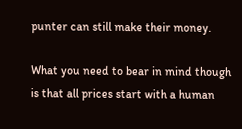punter can still make their money.

What you need to bear in mind though is that all prices start with a human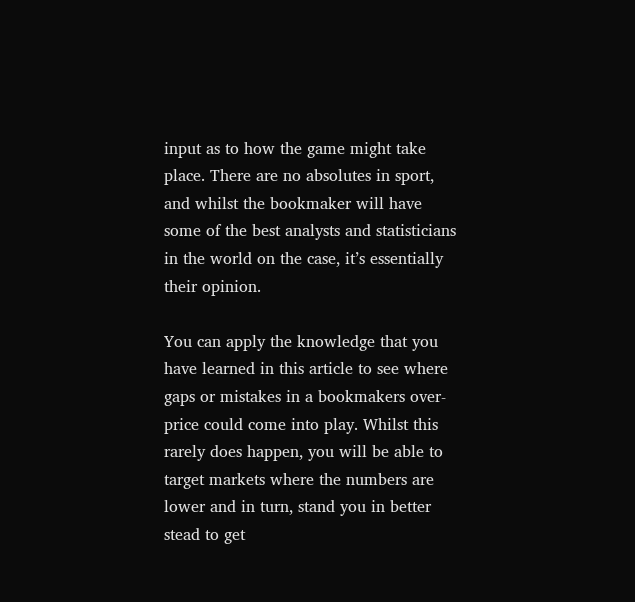input as to how the game might take place. There are no absolutes in sport, and whilst the bookmaker will have some of the best analysts and statisticians in the world on the case, it’s essentially their opinion.

You can apply the knowledge that you have learned in this article to see where gaps or mistakes in a bookmakers over-price could come into play. Whilst this rarely does happen, you will be able to target markets where the numbers are lower and in turn, stand you in better stead to get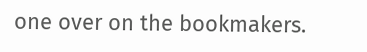one over on the bookmakers.